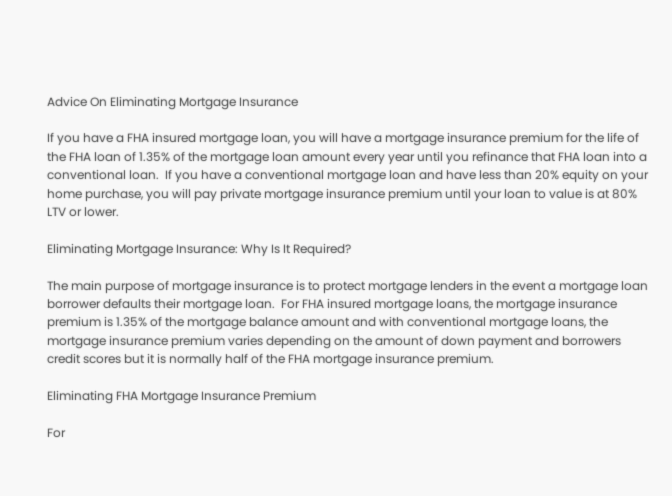Advice On Eliminating Mortgage Insurance

If you have a FHA insured mortgage loan, you will have a mortgage insurance premium for the life of the FHA loan of 1.35% of the mortgage loan amount every year until you refinance that FHA loan into a conventional loan.  If you have a conventional mortgage loan and have less than 20% equity on your home purchase, you will pay private mortgage insurance premium until your loan to value is at 80% LTV or lower.

Eliminating Mortgage Insurance: Why Is It Required?

The main purpose of mortgage insurance is to protect mortgage lenders in the event a mortgage loan borrower defaults their mortgage loan.  For FHA insured mortgage loans, the mortgage insurance premium is 1.35% of the mortgage balance amount and with conventional mortgage loans, the mortgage insurance premium varies depending on the amount of down payment and borrowers credit scores but it is normally half of the FHA mortgage insurance premium.

Eliminating FHA Mortgage Insurance Premium

For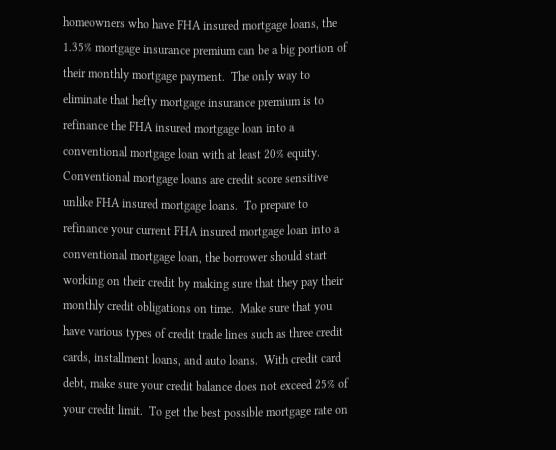homeowners who have FHA insured mortgage loans, the 1.35% mortgage insurance premium can be a big portion of their monthly mortgage payment.  The only way to eliminate that hefty mortgage insurance premium is to refinance the FHA insured mortgage loan into a conventional mortgage loan with at least 20% equity.  Conventional mortgage loans are credit score sensitive unlike FHA insured mortgage loans.  To prepare to refinance your current FHA insured mortgage loan into a conventional mortgage loan, the borrower should start working on their credit by making sure that they pay their monthly credit obligations on time.  Make sure that you have various types of credit trade lines such as three credit cards, installment loans, and auto loans.  With credit card debt, make sure your credit balance does not exceed 25% of your credit limit.  To get the best possible mortgage rate on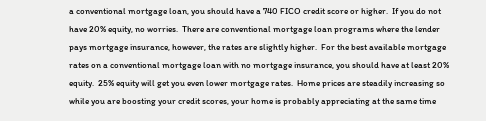a conventional mortgage loan, you should have a 740 FICO credit score or higher.  If you do not have 20% equity, no worries.  There are conventional mortgage loan programs where the lender pays mortgage insurance, however, the rates are slightly higher.  For the best available mortgage rates on a conventional mortgage loan with no mortgage insurance, you should have at least 20% equity.  25% equity will get you even lower mortgage rates.  Home prices are steadily increasing so while you are boosting your credit scores, your home is probably appreciating at the same time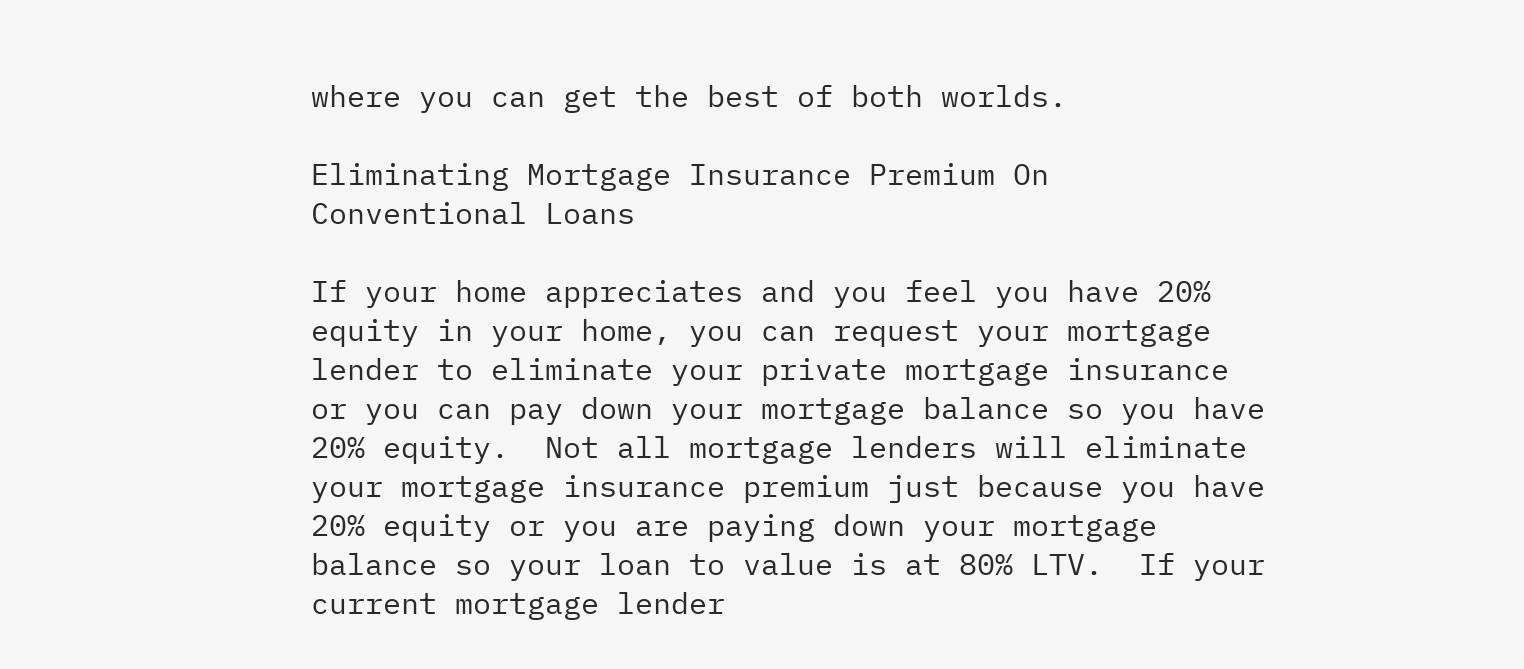where you can get the best of both worlds.

Eliminating Mortgage Insurance Premium On Conventional Loans

If your home appreciates and you feel you have 20% equity in your home, you can request your mortgage lender to eliminate your private mortgage insurance or you can pay down your mortgage balance so you have 20% equity.  Not all mortgage lenders will eliminate your mortgage insurance premium just because you have 20% equity or you are paying down your mortgage balance so your loan to value is at 80% LTV.  If your current mortgage lender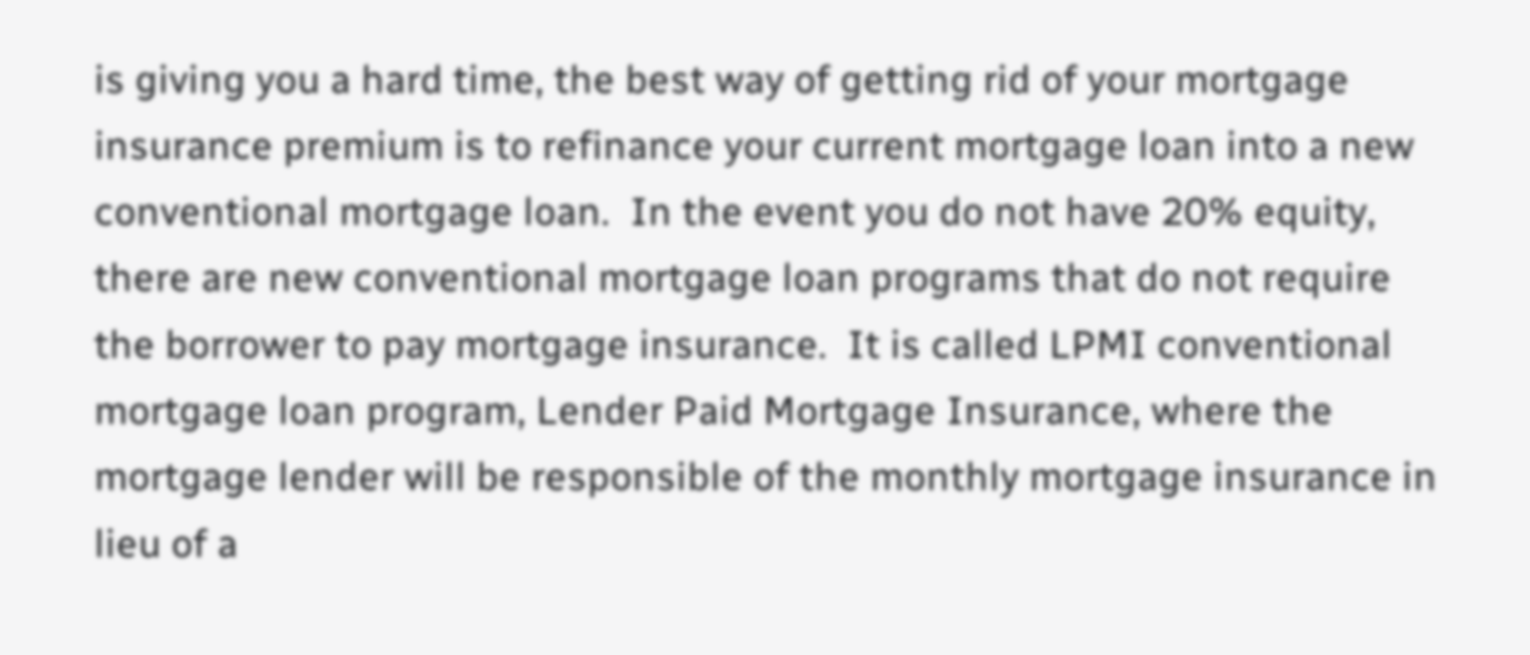is giving you a hard time, the best way of getting rid of your mortgage insurance premium is to refinance your current mortgage loan into a new conventional mortgage loan.  In the event you do not have 20% equity, there are new conventional mortgage loan programs that do not require the borrower to pay mortgage insurance.  It is called LPMI conventional mortgage loan program, Lender Paid Mortgage Insurance, where the mortgage lender will be responsible of the monthly mortgage insurance in lieu of a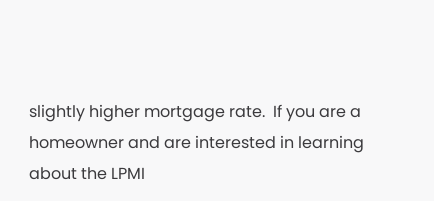slightly higher mortgage rate.  If you are a homeowner and are interested in learning about the LPMI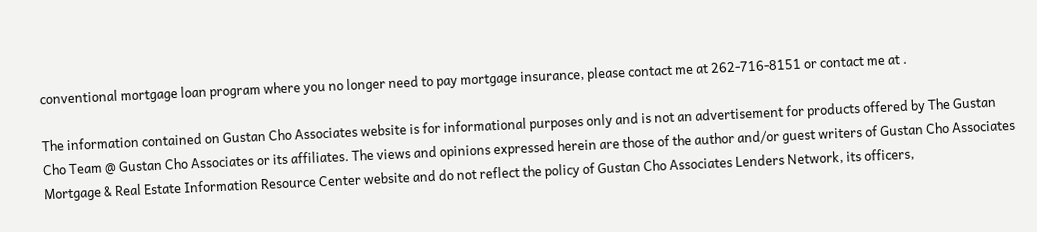conventional mortgage loan program where you no longer need to pay mortgage insurance, please contact me at 262-716-8151 or contact me at .

The information contained on Gustan Cho Associates website is for informational purposes only and is not an advertisement for products offered by The Gustan Cho Team @ Gustan Cho Associates or its affiliates. The views and opinions expressed herein are those of the author and/or guest writers of Gustan Cho Associates Mortgage & Real Estate Information Resource Center website and do not reflect the policy of Gustan Cho Associates Lenders Network, its officers,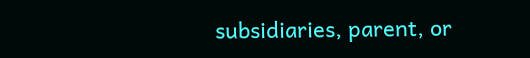subsidiaries, parent, or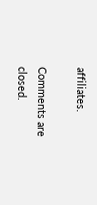affiliates.

Comments are closed.